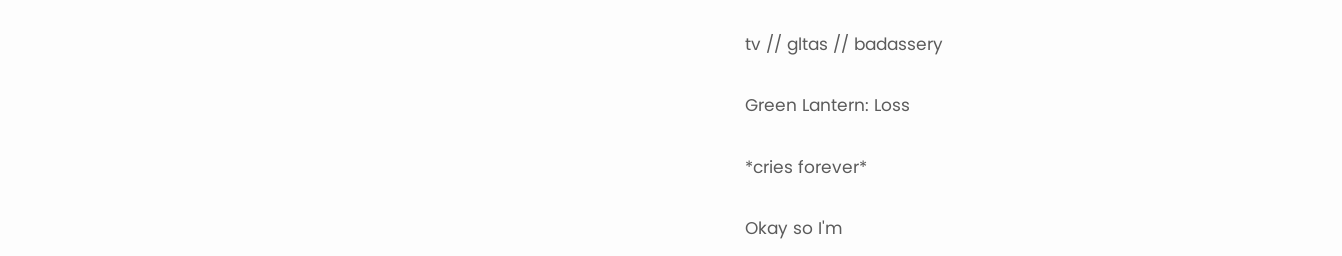tv // gltas // badassery

Green Lantern: Loss

*cries forever*

Okay so I'm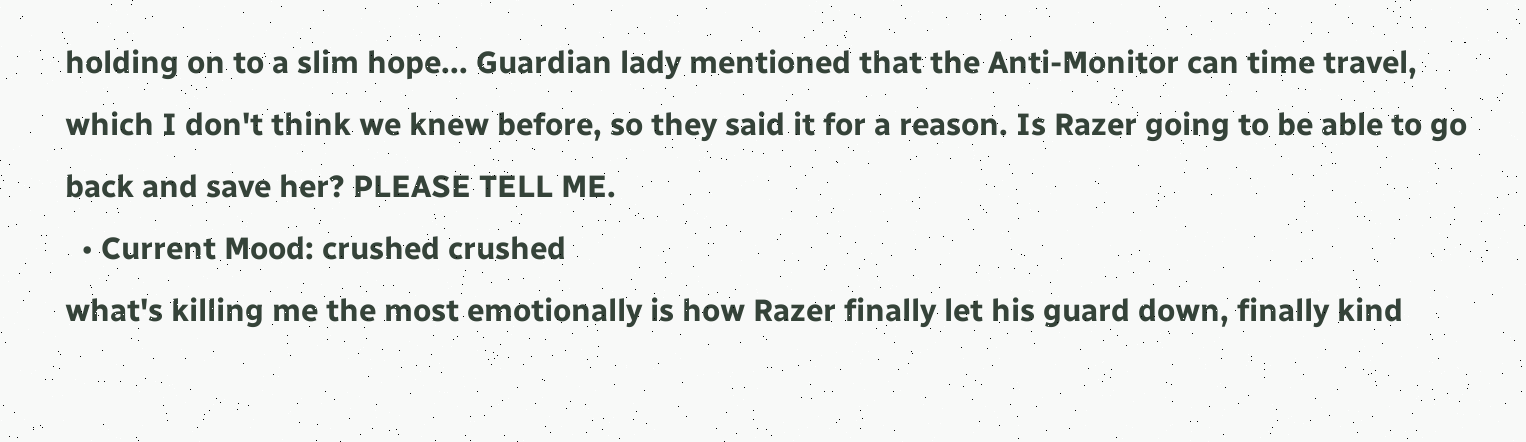holding on to a slim hope... Guardian lady mentioned that the Anti-Monitor can time travel, which I don't think we knew before, so they said it for a reason. Is Razer going to be able to go back and save her? PLEASE TELL ME.
  • Current Mood: crushed crushed
what's killing me the most emotionally is how Razer finally let his guard down, finally kind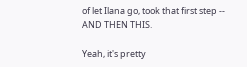of let Ilana go, took that first step -- AND THEN THIS.

Yeah, it's pretty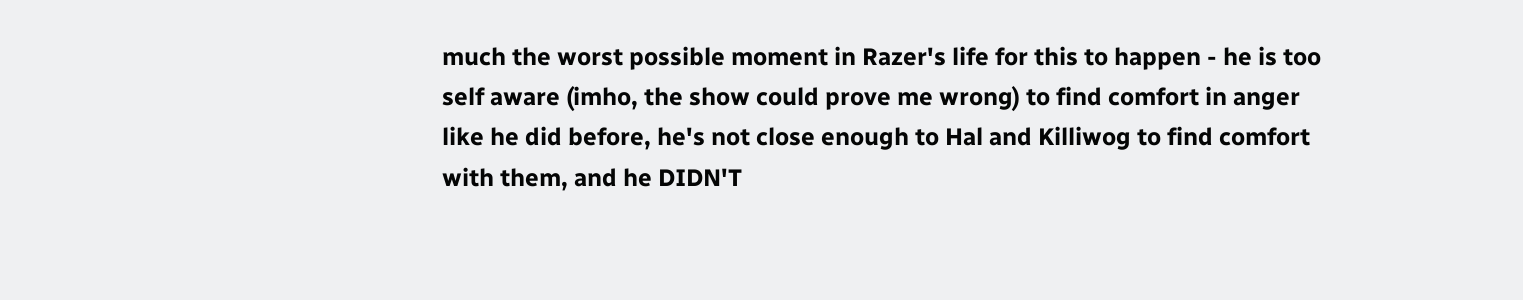much the worst possible moment in Razer's life for this to happen - he is too self aware (imho, the show could prove me wrong) to find comfort in anger like he did before, he's not close enough to Hal and Killiwog to find comfort with them, and he DIDN'T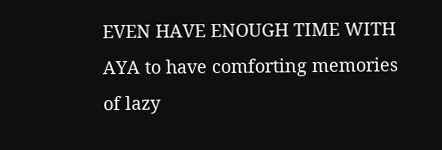EVEN HAVE ENOUGH TIME WITH AYA to have comforting memories of lazy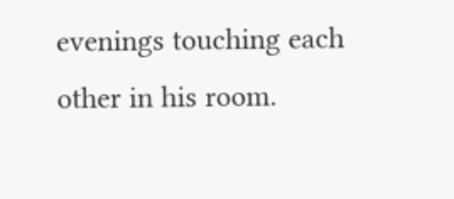evenings touching each other in his room.